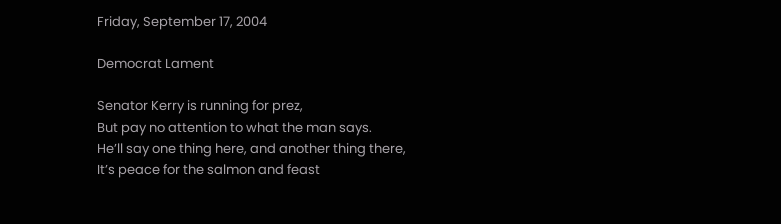Friday, September 17, 2004

Democrat Lament

Senator Kerry is running for prez,
But pay no attention to what the man says.
He’ll say one thing here, and another thing there,
It’s peace for the salmon and feast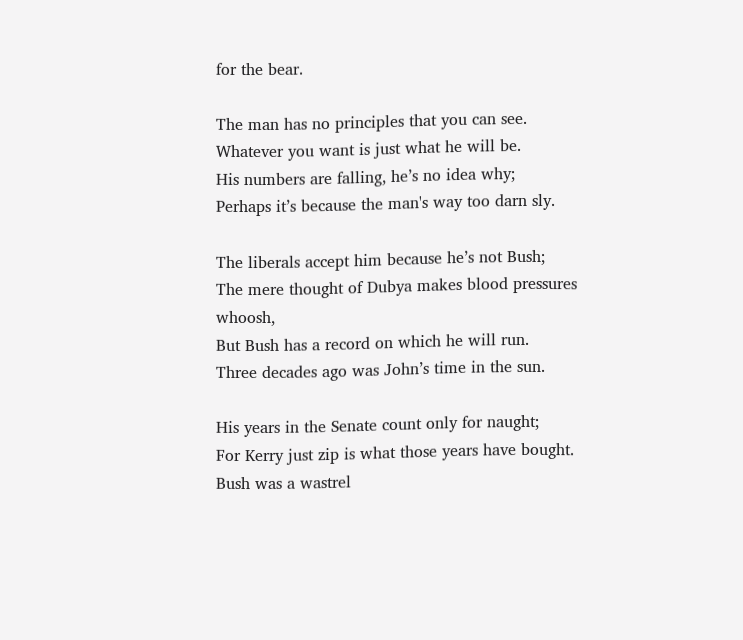for the bear.

The man has no principles that you can see.
Whatever you want is just what he will be.
His numbers are falling, he’s no idea why;
Perhaps it’s because the man's way too darn sly.

The liberals accept him because he’s not Bush;
The mere thought of Dubya makes blood pressures whoosh,
But Bush has a record on which he will run.
Three decades ago was John’s time in the sun.

His years in the Senate count only for naught;
For Kerry just zip is what those years have bought.
Bush was a wastrel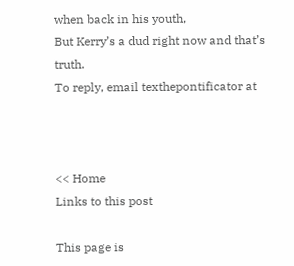when back in his youth,
But Kerry’s a dud right now and that’s truth.
To reply, email texthepontificator at



<< Home
Links to this post

This page is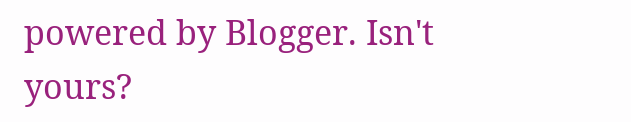powered by Blogger. Isn't yours?